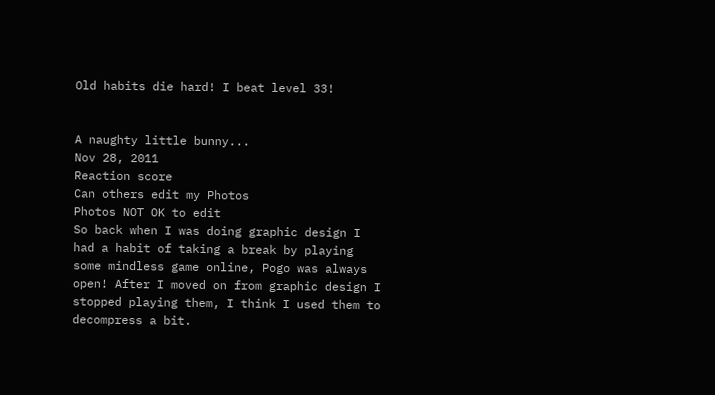Old habits die hard! I beat level 33!


A naughty little bunny...
Nov 28, 2011
Reaction score
Can others edit my Photos
Photos NOT OK to edit
So back when I was doing graphic design I had a habit of taking a break by playing some mindless game online, Pogo was always open! After I moved on from graphic design I stopped playing them, I think I used them to decompress a bit.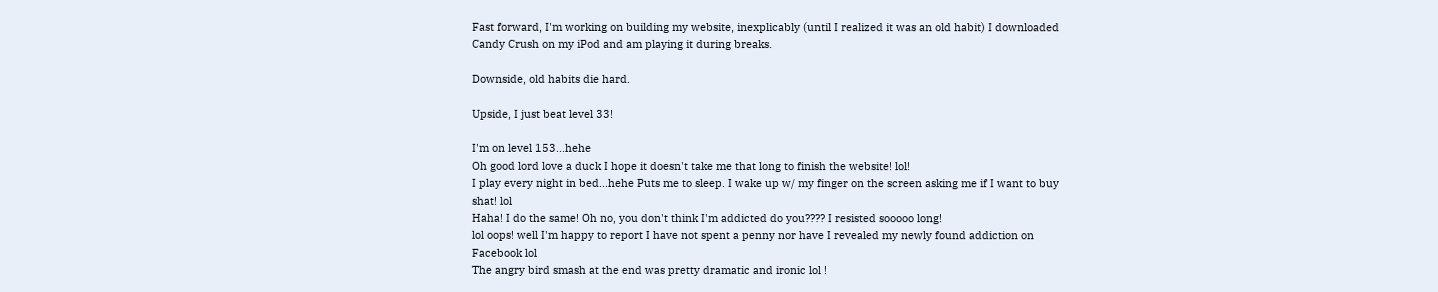Fast forward, I'm working on building my website, inexplicably (until I realized it was an old habit) I downloaded Candy Crush on my iPod and am playing it during breaks.

Downside, old habits die hard.

Upside, I just beat level 33!

I'm on level 153...hehe
Oh good lord love a duck I hope it doesn't take me that long to finish the website! lol!
I play every night in bed...hehe Puts me to sleep. I wake up w/ my finger on the screen asking me if I want to buy shat! lol
Haha! I do the same! Oh no, you don't think I'm addicted do you???? I resisted sooooo long!
lol oops! well I'm happy to report I have not spent a penny nor have I revealed my newly found addiction on Facebook lol
The angry bird smash at the end was pretty dramatic and ironic lol !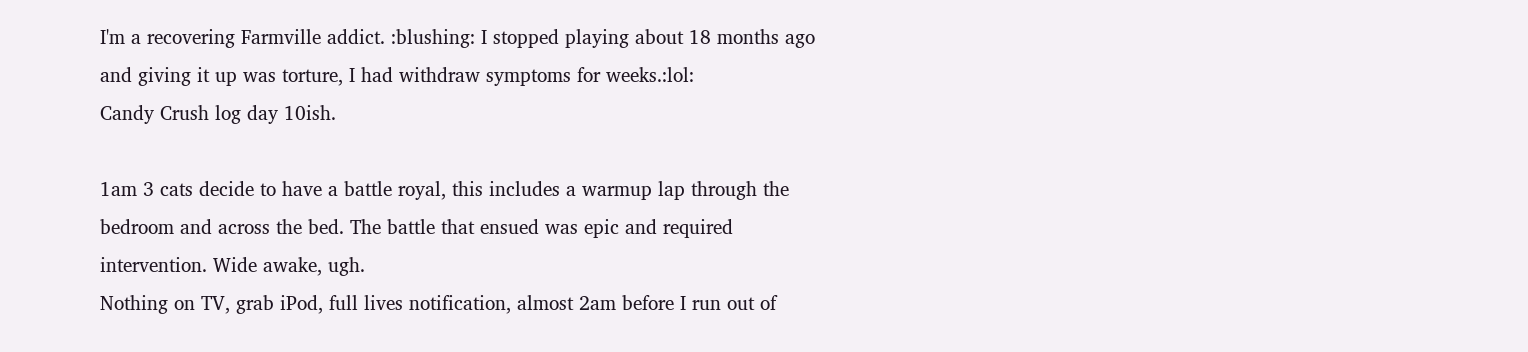I'm a recovering Farmville addict. :blushing: I stopped playing about 18 months ago and giving it up was torture, I had withdraw symptoms for weeks.:lol:
Candy Crush log day 10ish.

1am 3 cats decide to have a battle royal, this includes a warmup lap through the bedroom and across the bed. The battle that ensued was epic and required intervention. Wide awake, ugh.
Nothing on TV, grab iPod, full lives notification, almost 2am before I run out of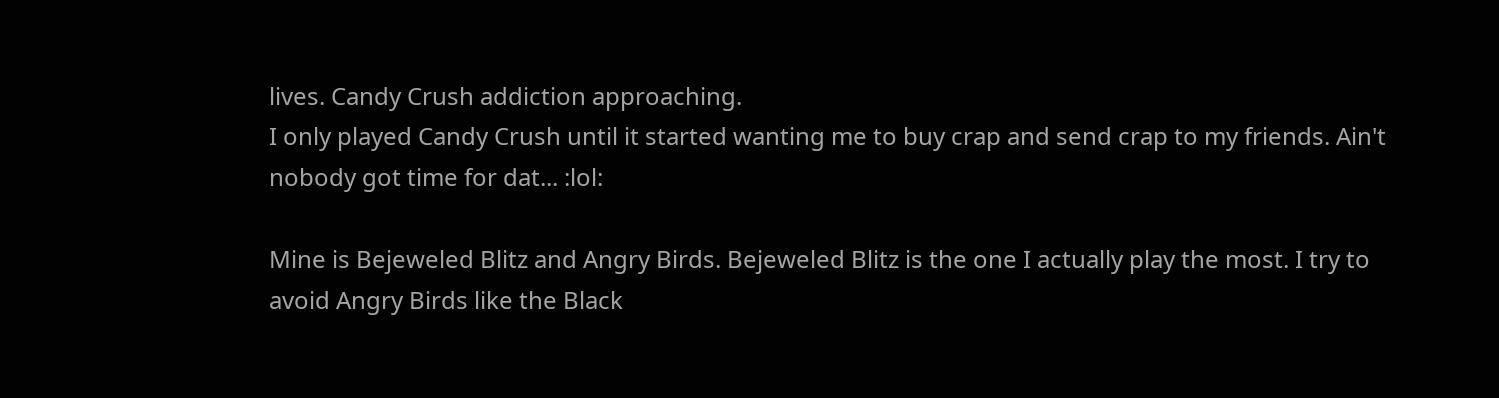lives. Candy Crush addiction approaching.
I only played Candy Crush until it started wanting me to buy crap and send crap to my friends. Ain't nobody got time for dat... :lol:

Mine is Bejeweled Blitz and Angry Birds. Bejeweled Blitz is the one I actually play the most. I try to avoid Angry Birds like the Black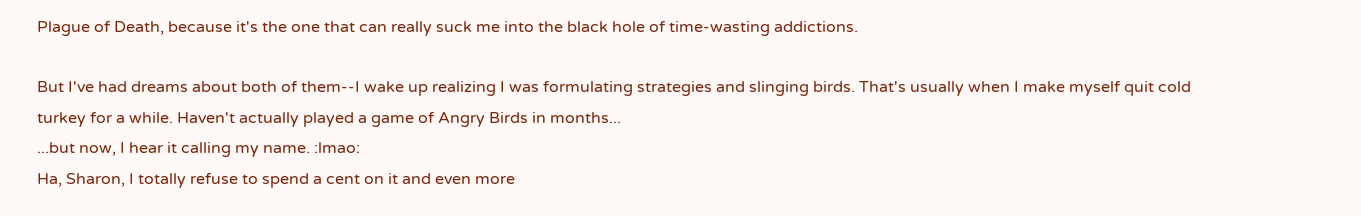Plague of Death, because it's the one that can really suck me into the black hole of time-wasting addictions.

But I've had dreams about both of them--I wake up realizing I was formulating strategies and slinging birds. That's usually when I make myself quit cold turkey for a while. Haven't actually played a game of Angry Birds in months...
...but now, I hear it calling my name. :lmao:
Ha, Sharon, I totally refuse to spend a cent on it and even more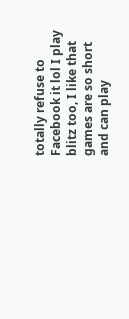totally refuse to Facebook it lol I play blitz too, I like that games are so short and can play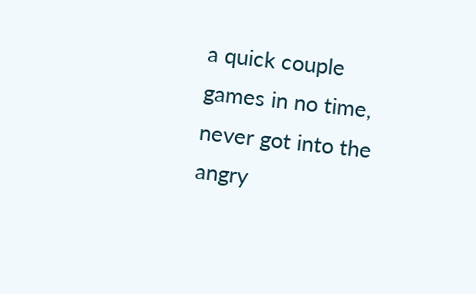a quick couple games in no time, never got into the angry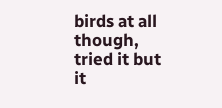birds at all though, tried it but it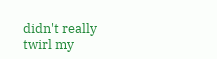didn't really twirl my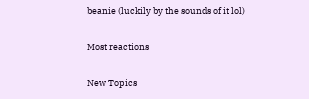beanie (luckily by the sounds of it lol)

Most reactions

New Topics